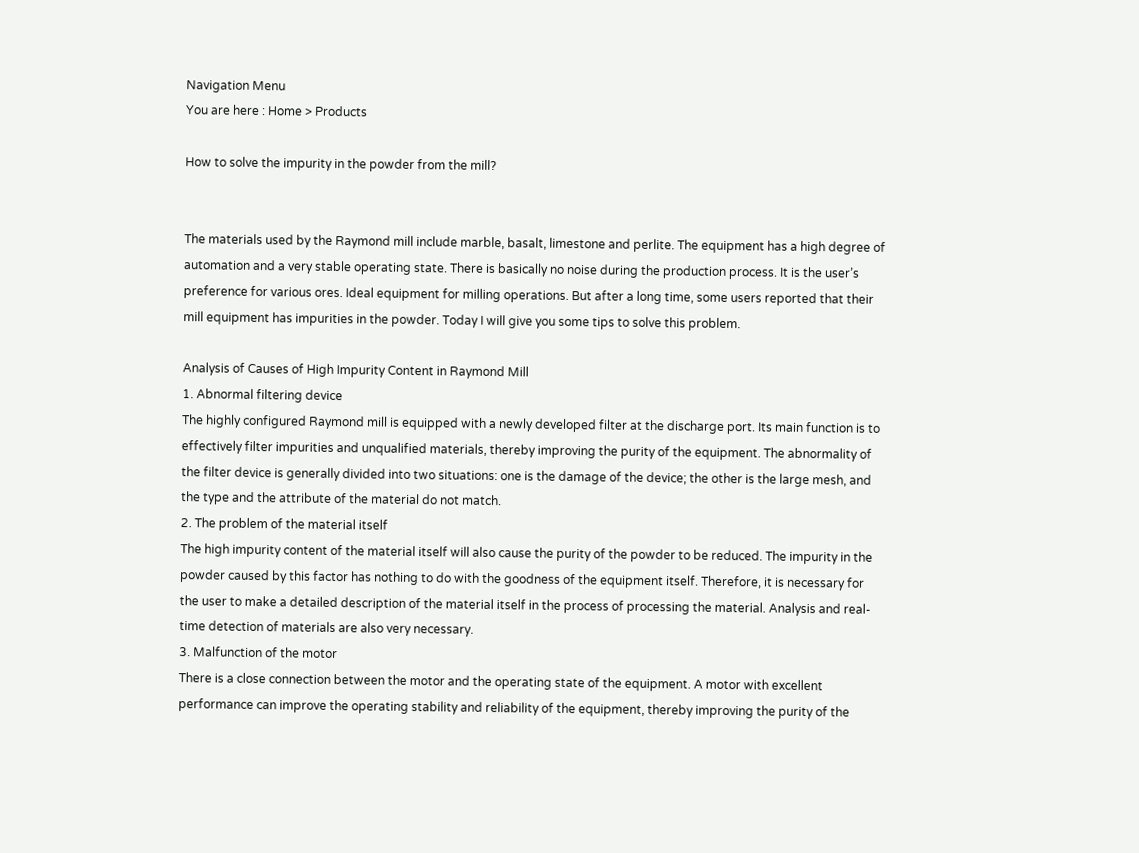Navigation Menu
You are here : Home > Products

How to solve the impurity in the powder from the mill?


The materials used by the Raymond mill include marble, basalt, limestone and perlite. The equipment has a high degree of automation and a very stable operating state. There is basically no noise during the production process. It is the user’s preference for various ores. Ideal equipment for milling operations. But after a long time, some users reported that their mill equipment has impurities in the powder. Today I will give you some tips to solve this problem.

Analysis of Causes of High Impurity Content in Raymond Mill
1. Abnormal filtering device
The highly configured Raymond mill is equipped with a newly developed filter at the discharge port. Its main function is to effectively filter impurities and unqualified materials, thereby improving the purity of the equipment. The abnormality of the filter device is generally divided into two situations: one is the damage of the device; the other is the large mesh, and the type and the attribute of the material do not match.
2. The problem of the material itself
The high impurity content of the material itself will also cause the purity of the powder to be reduced. The impurity in the powder caused by this factor has nothing to do with the goodness of the equipment itself. Therefore, it is necessary for the user to make a detailed description of the material itself in the process of processing the material. Analysis and real-time detection of materials are also very necessary.
3. Malfunction of the motor
There is a close connection between the motor and the operating state of the equipment. A motor with excellent performance can improve the operating stability and reliability of the equipment, thereby improving the purity of the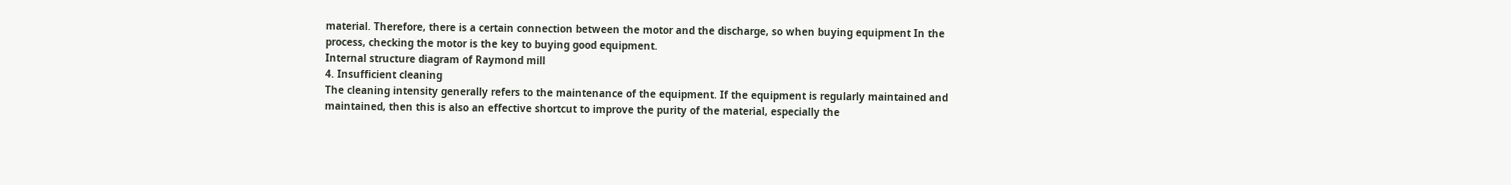material. Therefore, there is a certain connection between the motor and the discharge, so when buying equipment In the process, checking the motor is the key to buying good equipment.
Internal structure diagram of Raymond mill
4. Insufficient cleaning
The cleaning intensity generally refers to the maintenance of the equipment. If the equipment is regularly maintained and maintained, then this is also an effective shortcut to improve the purity of the material, especially the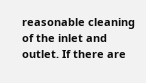reasonable cleaning of the inlet and outlet. If there are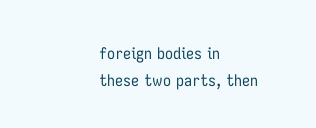foreign bodies in these two parts, then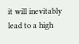it will inevitably lead to a high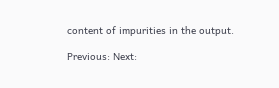content of impurities in the output.

Previous: Next: